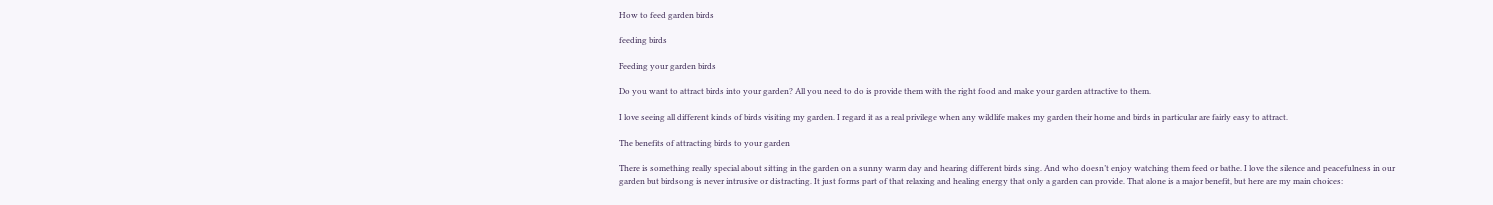How to feed garden birds

feeding birds

Feeding your garden birds

Do you want to attract birds into your garden? All you need to do is provide them with the right food and make your garden attractive to them.

I love seeing all different kinds of birds visiting my garden. I regard it as a real privilege when any wildlife makes my garden their home and birds in particular are fairly easy to attract.

The benefits of attracting birds to your garden

There is something really special about sitting in the garden on a sunny warm day and hearing different birds sing. And who doesn’t enjoy watching them feed or bathe. I love the silence and peacefulness in our garden but birdsong is never intrusive or distracting. It just forms part of that relaxing and healing energy that only a garden can provide. That alone is a major benefit, but here are my main choices: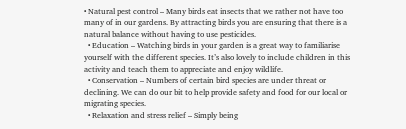• Natural pest control – Many birds eat insects that we rather not have too many of in our gardens. By attracting birds you are ensuring that there is a natural balance without having to use pesticides.
  • Education – Watching birds in your garden is a great way to familiarise yourself with the different species. It’s also lovely to include children in this activity and teach them to appreciate and enjoy wildlife.
  • Conservation – Numbers of certain bird species are under threat or declining. We can do our bit to help provide safety and food for our local or migrating species.
  • Relaxation and stress relief – Simply being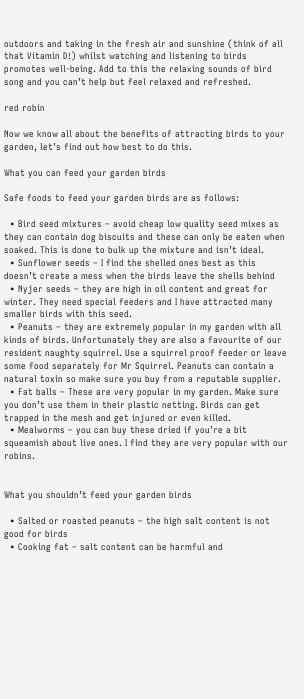outdoors and taking in the fresh air and sunshine (think of all that Vitamin D!) whilst watching and listening to birds promotes well-being. Add to this the relaxing sounds of bird song and you can’t help but feel relaxed and refreshed.

red robin

Now we know all about the benefits of attracting birds to your garden, let’s find out how best to do this.

What you can feed your garden birds

Safe foods to feed your garden birds are as follows:

  • Bird seed mixtures – avoid cheap low quality seed mixes as they can contain dog biscuits and these can only be eaten when soaked. This is done to bulk up the mixture and isn’t ideal.
  • Sunflower seeds – I find the shelled ones best as this doesn’t create a mess when the birds leave the shells behind
  • Nyjer seeds – they are high in oil content and great for winter. They need special feeders and I have attracted many smaller birds with this seed.
  • Peanuts – they are extremely popular in my garden with all kinds of birds. Unfortunately they are also a favourite of our resident naughty squirrel. Use a squirrel proof feeder or leave some food separately for Mr Squirrel. Peanuts can contain a natural toxin so make sure you buy from a reputable supplier.
  • Fat balls – These are very popular in my garden. Make sure you don’t use them in their plastic netting. Birds can get trapped in the mesh and get injured or even killed.
  • Mealworms – you can buy these dried if you’re a bit squeamish about live ones. I find they are very popular with our robins.


What you shouldn’t feed your garden birds

  • Salted or roasted peanuts – the high salt content is not good for birds
  • Cooking fat – salt content can be harmful and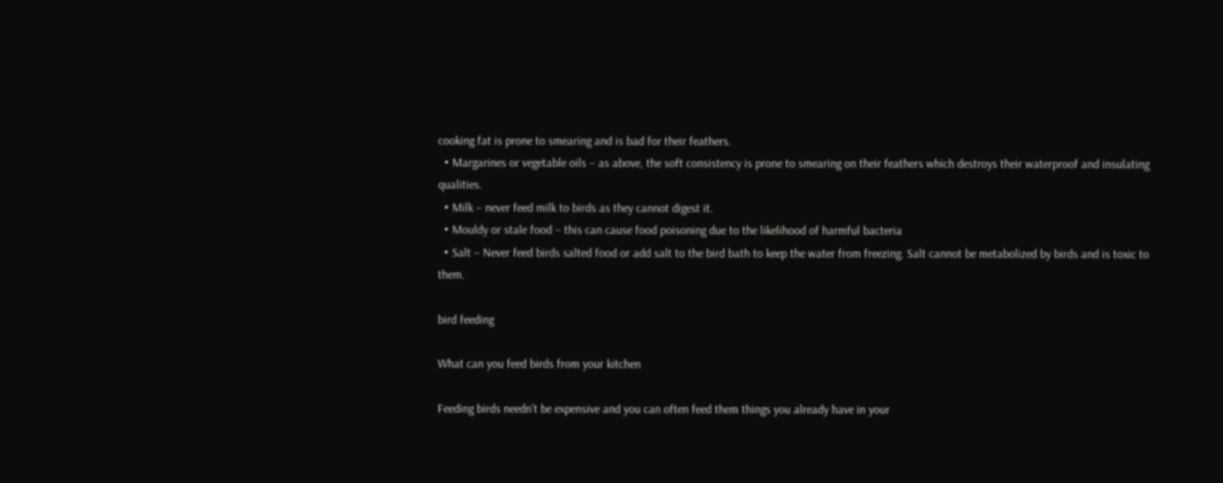cooking fat is prone to smearing and is bad for their feathers.
  • Margarines or vegetable oils – as above, the soft consistency is prone to smearing on their feathers which destroys their waterproof and insulating qualities.
  • Milk – never feed milk to birds as they cannot digest it.
  • Mouldy or stale food – this can cause food poisoning due to the likelihood of harmful bacteria
  • Salt – Never feed birds salted food or add salt to the bird bath to keep the water from freezing. Salt cannot be metabolized by birds and is toxic to them.

bird feeding

What can you feed birds from your kitchen

Feeding birds needn’t be expensive and you can often feed them things you already have in your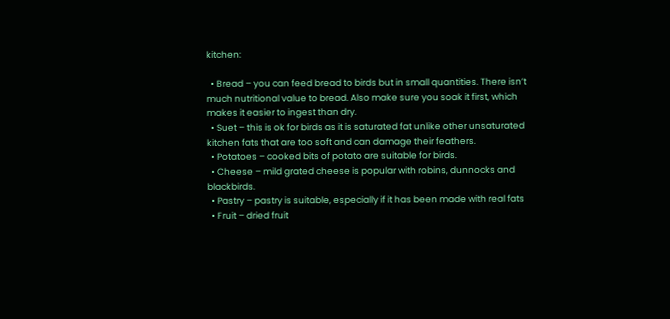kitchen:

  • Bread – you can feed bread to birds but in small quantities. There isn’t much nutritional value to bread. Also make sure you soak it first, which makes it easier to ingest than dry.
  • Suet – this is ok for birds as it is saturated fat unlike other unsaturated kitchen fats that are too soft and can damage their feathers.
  • Potatoes – cooked bits of potato are suitable for birds.
  • Cheese – mild grated cheese is popular with robins, dunnocks and blackbirds.
  • Pastry – pastry is suitable, especially if it has been made with real fats
  • Fruit – dried fruit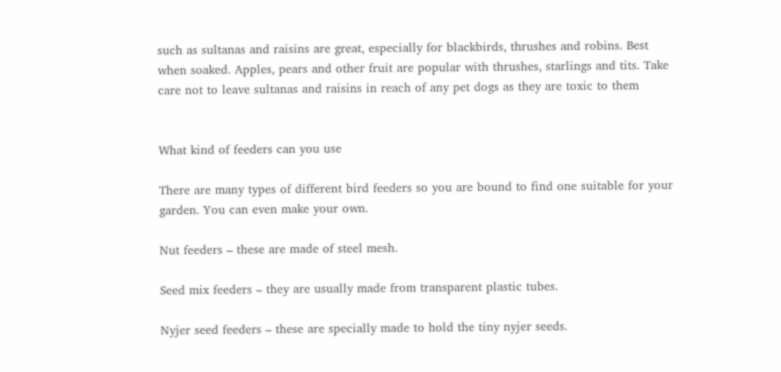such as sultanas and raisins are great, especially for blackbirds, thrushes and robins. Best when soaked. Apples, pears and other fruit are popular with thrushes, starlings and tits. Take care not to leave sultanas and raisins in reach of any pet dogs as they are toxic to them


What kind of feeders can you use

There are many types of different bird feeders so you are bound to find one suitable for your garden. You can even make your own.

Nut feeders – these are made of steel mesh.

Seed mix feeders – they are usually made from transparent plastic tubes.

Nyjer seed feeders – these are specially made to hold the tiny nyjer seeds.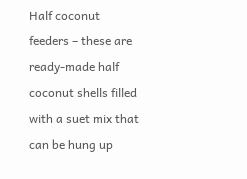Half coconut feeders – these are ready-made half coconut shells filled with a suet mix that can be hung up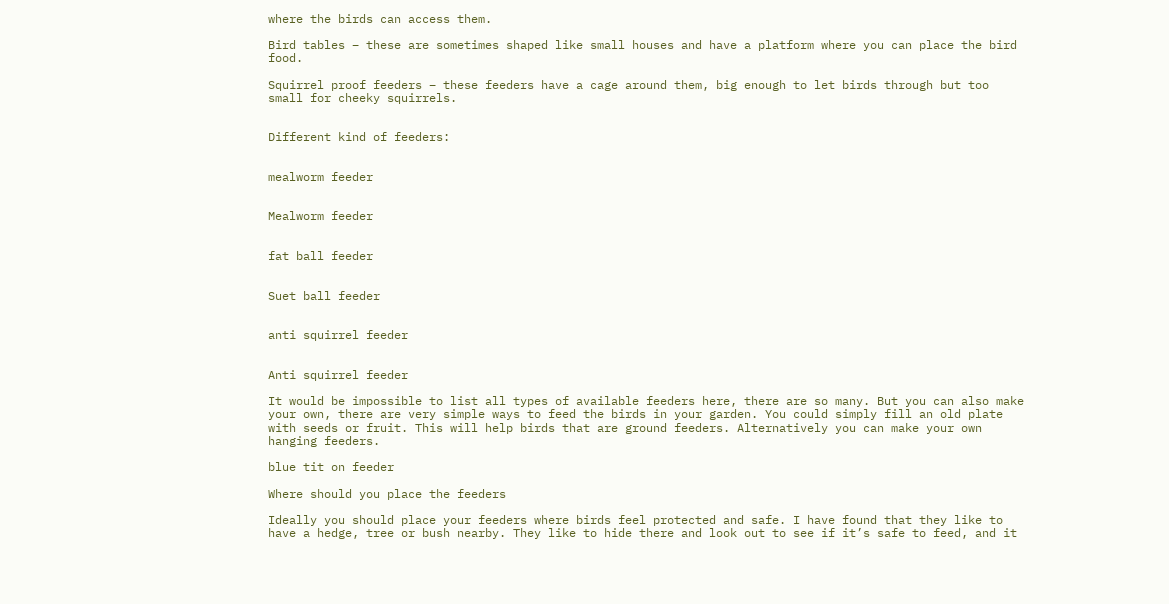where the birds can access them.

Bird tables – these are sometimes shaped like small houses and have a platform where you can place the bird food.

Squirrel proof feeders – these feeders have a cage around them, big enough to let birds through but too small for cheeky squirrels.


Different kind of feeders:


mealworm feeder


Mealworm feeder


fat ball feeder


Suet ball feeder


anti squirrel feeder


Anti squirrel feeder

It would be impossible to list all types of available feeders here, there are so many. But you can also make your own, there are very simple ways to feed the birds in your garden. You could simply fill an old plate with seeds or fruit. This will help birds that are ground feeders. Alternatively you can make your own hanging feeders.

blue tit on feeder

Where should you place the feeders

Ideally you should place your feeders where birds feel protected and safe. I have found that they like to have a hedge, tree or bush nearby. They like to hide there and look out to see if it’s safe to feed, and it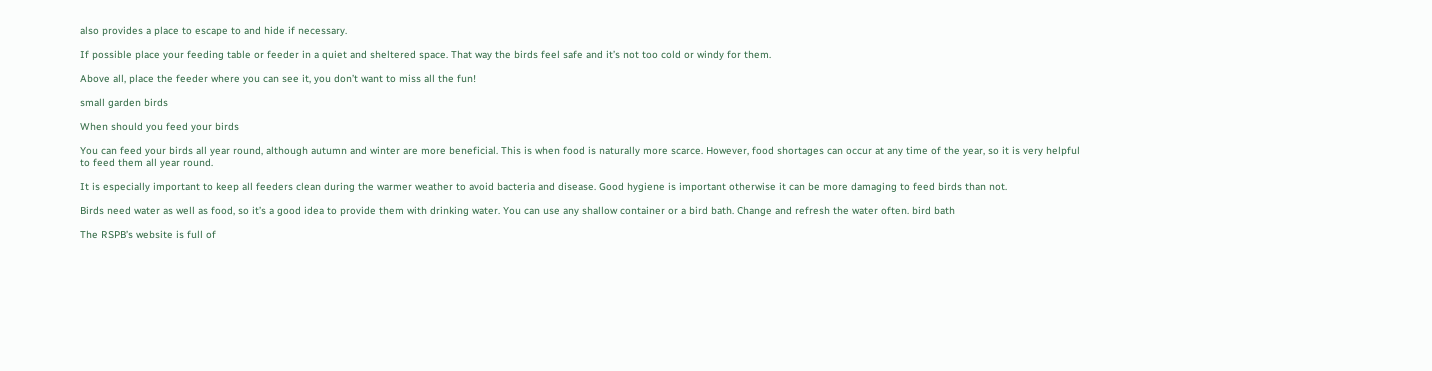also provides a place to escape to and hide if necessary.

If possible place your feeding table or feeder in a quiet and sheltered space. That way the birds feel safe and it’s not too cold or windy for them.

Above all, place the feeder where you can see it, you don’t want to miss all the fun!

small garden birds

When should you feed your birds

You can feed your birds all year round, although autumn and winter are more beneficial. This is when food is naturally more scarce. However, food shortages can occur at any time of the year, so it is very helpful to feed them all year round.

It is especially important to keep all feeders clean during the warmer weather to avoid bacteria and disease. Good hygiene is important otherwise it can be more damaging to feed birds than not.

Birds need water as well as food, so it’s a good idea to provide them with drinking water. You can use any shallow container or a bird bath. Change and refresh the water often. bird bath

The RSPB’s website is full of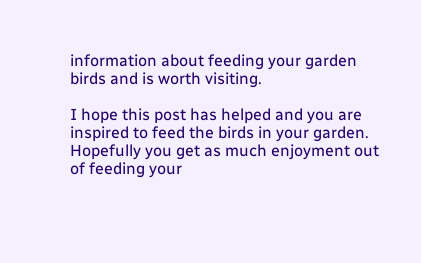information about feeding your garden birds and is worth visiting.

I hope this post has helped and you are inspired to feed the birds in your garden. Hopefully you get as much enjoyment out of feeding your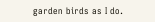garden birds as I do.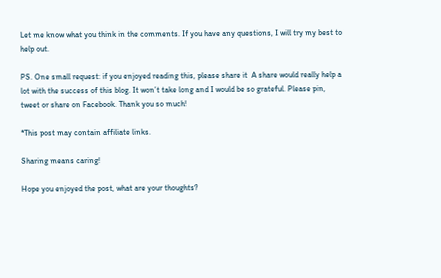Let me know what you think in the comments. If you have any questions, I will try my best to help out.

PS. One small request: if you enjoyed reading this, please share it  A share would really help a lot with the success of this blog. It won’t take long and I would be so grateful. Please pin, tweet or share on Facebook. Thank you so much!

*This post may contain affiliate links.

Sharing means caring!

Hope you enjoyed the post, what are your thoughts?